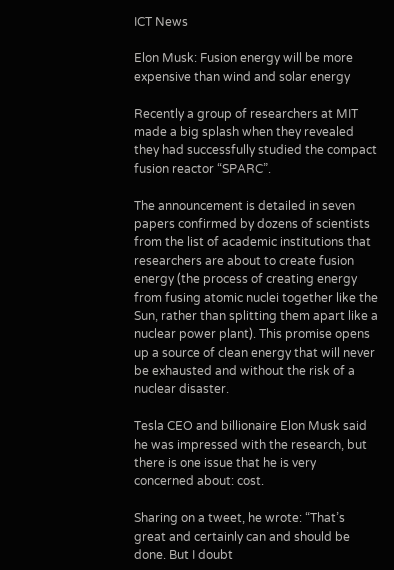ICT News

Elon Musk: Fusion energy will be more expensive than wind and solar energy

Recently a group of researchers at MIT made a big splash when they revealed they had successfully studied the compact fusion reactor “SPARC”.

The announcement is detailed in seven papers confirmed by dozens of scientists from the list of academic institutions that researchers are about to create fusion energy (the process of creating energy from fusing atomic nuclei together like the Sun, rather than splitting them apart like a nuclear power plant). This promise opens up a source of clean energy that will never be exhausted and without the risk of a nuclear disaster.

Tesla CEO and billionaire Elon Musk said he was impressed with the research, but there is one issue that he is very concerned about: cost.

Sharing on a tweet, he wrote: “That’s great and certainly can and should be done. But I doubt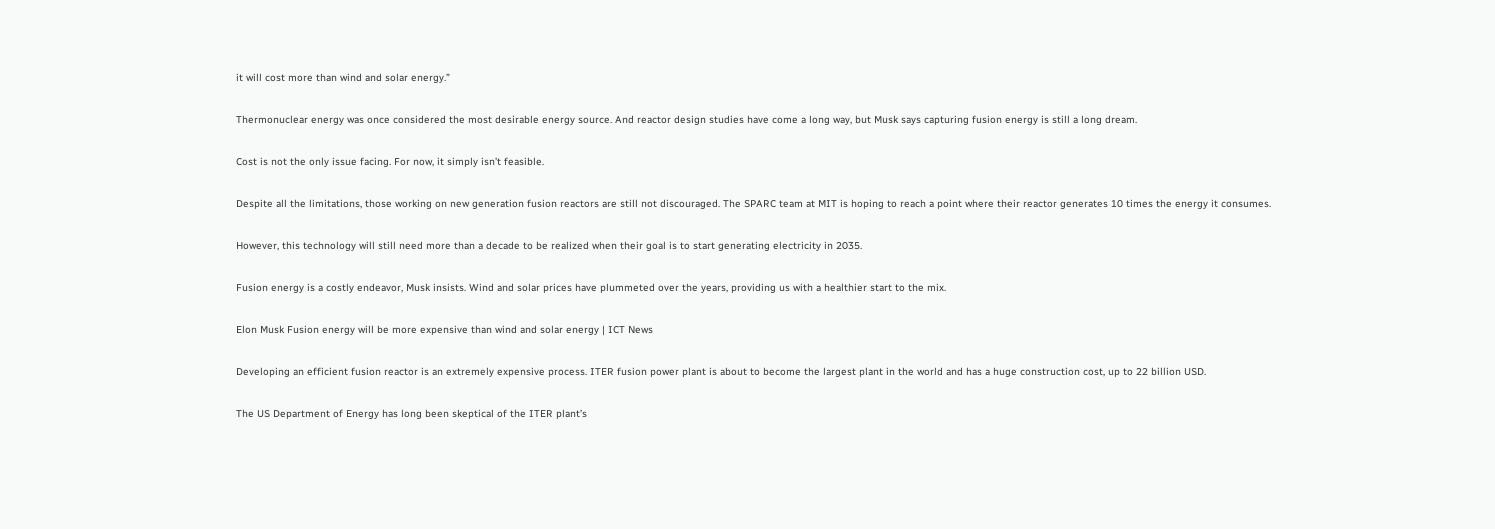it will cost more than wind and solar energy.”

Thermonuclear energy was once considered the most desirable energy source. And reactor design studies have come a long way, but Musk says capturing fusion energy is still a long dream.

Cost is not the only issue facing. For now, it simply isn’t feasible.

Despite all the limitations, those working on new generation fusion reactors are still not discouraged. The SPARC team at MIT is hoping to reach a point where their reactor generates 10 times the energy it consumes.

However, this technology will still need more than a decade to be realized when their goal is to start generating electricity in 2035.

Fusion energy is a costly endeavor, Musk insists. Wind and solar prices have plummeted over the years, providing us with a healthier start to the mix.

Elon Musk Fusion energy will be more expensive than wind and solar energy | ICT News

Developing an efficient fusion reactor is an extremely expensive process. ITER fusion power plant is about to become the largest plant in the world and has a huge construction cost, up to 22 billion USD.

The US Department of Energy has long been skeptical of the ITER plant’s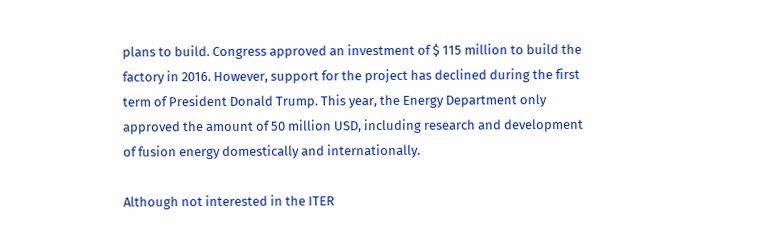plans to build. Congress approved an investment of $ 115 million to build the factory in 2016. However, support for the project has declined during the first term of President Donald Trump. This year, the Energy Department only approved the amount of 50 million USD, including research and development of fusion energy domestically and internationally.

Although not interested in the ITER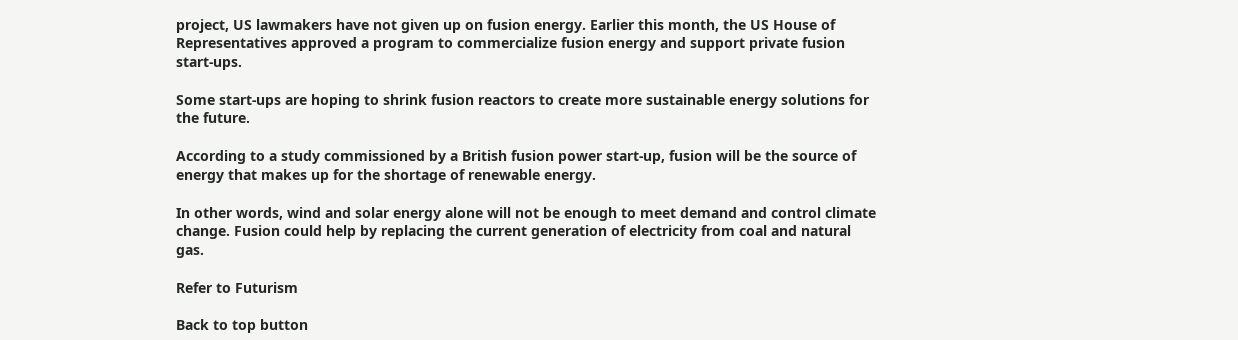project, US lawmakers have not given up on fusion energy. Earlier this month, the US House of Representatives approved a program to commercialize fusion energy and support private fusion start-ups.

Some start-ups are hoping to shrink fusion reactors to create more sustainable energy solutions for the future.

According to a study commissioned by a British fusion power start-up, fusion will be the source of energy that makes up for the shortage of renewable energy.

In other words, wind and solar energy alone will not be enough to meet demand and control climate change. Fusion could help by replacing the current generation of electricity from coal and natural gas.

Refer to Futurism

Back to top button